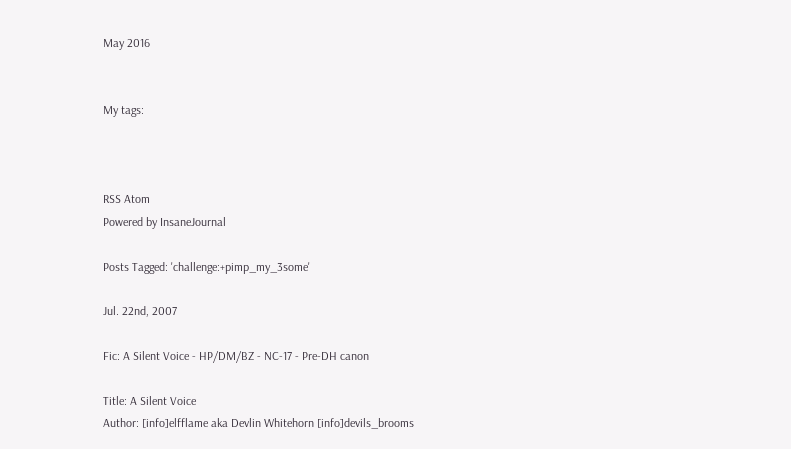May 2016


My tags:



RSS Atom
Powered by InsaneJournal

Posts Tagged: 'challenge:+pimp_my_3some'

Jul. 22nd, 2007

Fic: A Silent Voice - HP/DM/BZ - NC-17 - Pre-DH canon

Title: A Silent Voice
Author: [info]elfflame aka Devlin Whitehorn [info]devils_brooms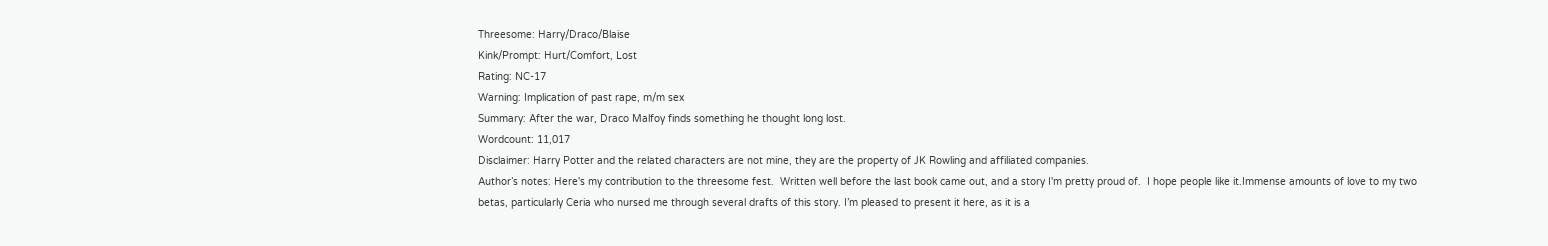Threesome: Harry/Draco/Blaise
Kink/Prompt: Hurt/Comfort, Lost
Rating: NC-17
Warning: Implication of past rape, m/m sex
Summary: After the war, Draco Malfoy finds something he thought long lost.
Wordcount: 11,017
Disclaimer: Harry Potter and the related characters are not mine, they are the property of JK Rowling and affiliated companies.
Author’s notes: Here's my contribution to the threesome fest.  Written well before the last book came out, and a story I'm pretty proud of.  I hope people like it.Immense amounts of love to my two betas, particularly Ceria who nursed me through several drafts of this story. I’m pleased to present it here, as it is a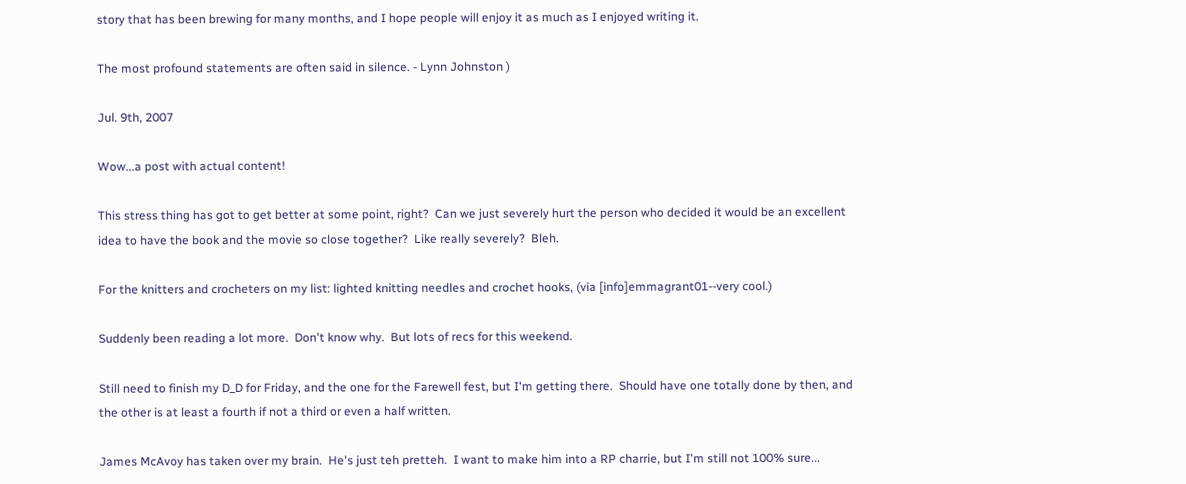story that has been brewing for many months, and I hope people will enjoy it as much as I enjoyed writing it.

The most profound statements are often said in silence. - Lynn Johnston )

Jul. 9th, 2007

Wow...a post with actual content!

This stress thing has got to get better at some point, right?  Can we just severely hurt the person who decided it would be an excellent idea to have the book and the movie so close together?  Like really severely?  Bleh.

For the knitters and crocheters on my list: lighted knitting needles and crochet hooks, (via [info]emmagrant01--very cool.)

Suddenly been reading a lot more.  Don't know why.  But lots of recs for this weekend.

Still need to finish my D_D for Friday, and the one for the Farewell fest, but I'm getting there.  Should have one totally done by then, and the other is at least a fourth if not a third or even a half written.

James McAvoy has taken over my brain.  He's just teh pretteh.  I want to make him into a RP charrie, but I'm still not 100% sure...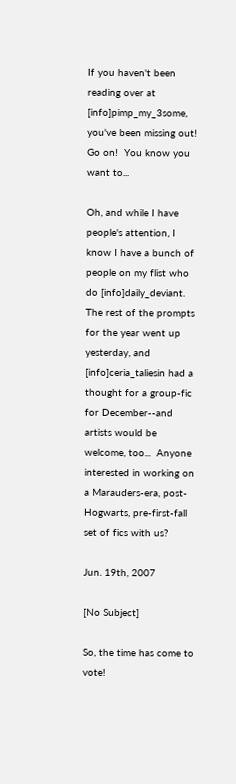If you haven't been reading over at [info]pimp_my_3some, you've been missing out!  Go on!  You know you want to...

Oh, and while I have people's attention, I know I have a bunch of people on my flist who do [info]daily_deviant.  The rest of the prompts for the year went up yesterday, and [info]ceria_taliesin had a thought for a group-fic for December--and artists would be welcome, too...  Anyone interested in working on a Marauders-era, post-Hogwarts, pre-first-fall set of fics with us?

Jun. 19th, 2007

[No Subject]

So, the time has come to vote!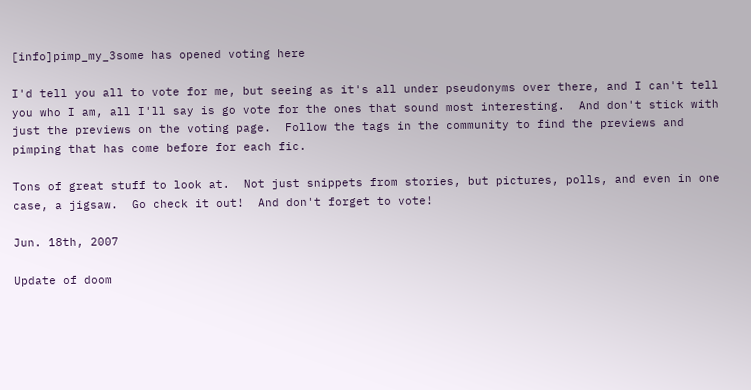[info]pimp_my_3some has opened voting here

I'd tell you all to vote for me, but seeing as it's all under pseudonyms over there, and I can't tell you who I am, all I'll say is go vote for the ones that sound most interesting.  And don't stick with just the previews on the voting page.  Follow the tags in the community to find the previews and pimping that has come before for each fic.

Tons of great stuff to look at.  Not just snippets from stories, but pictures, polls, and even in one case, a jigsaw.  Go check it out!  And don't forget to vote!

Jun. 18th, 2007

Update of doom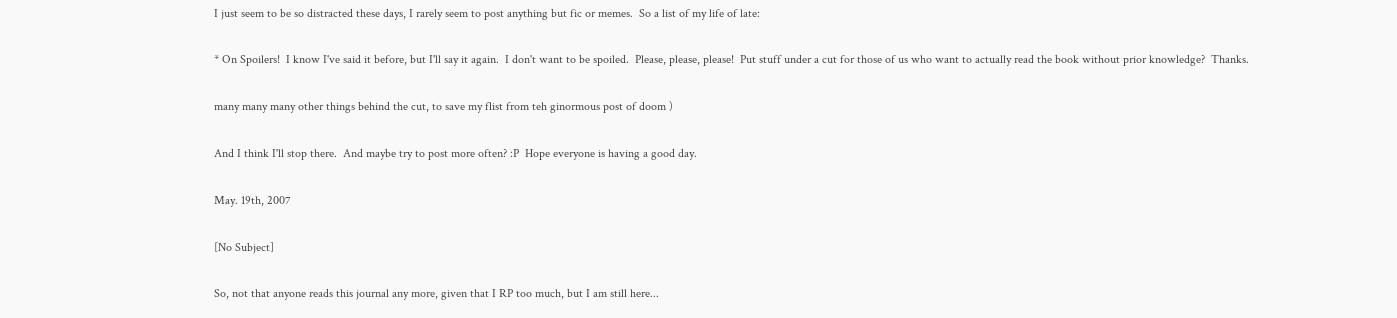I just seem to be so distracted these days, I rarely seem to post anything but fic or memes.  So a list of my life of late:

* On Spoilers!  I know I've said it before, but I'll say it again.  I don't want to be spoiled.  Please, please, please!  Put stuff under a cut for those of us who want to actually read the book without prior knowledge?  Thanks.

many many many other things behind the cut, to save my flist from teh ginormous post of doom )

And I think I'll stop there.  And maybe try to post more often? :P  Hope everyone is having a good day.

May. 19th, 2007

[No Subject]

So, not that anyone reads this journal any more, given that I RP too much, but I am still here...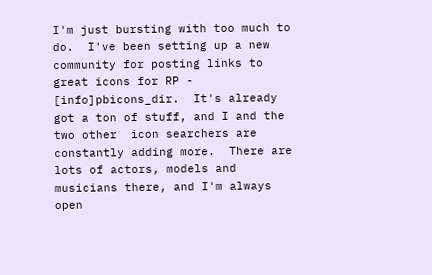I'm just bursting with too much to do.  I've been setting up a new community for posting links to great icons for RP - [info]pbicons_dir.  It's already got a ton of stuff, and I and the two other  icon searchers are constantly adding more.  There are lots of actors, models and musicians there, and I'm always open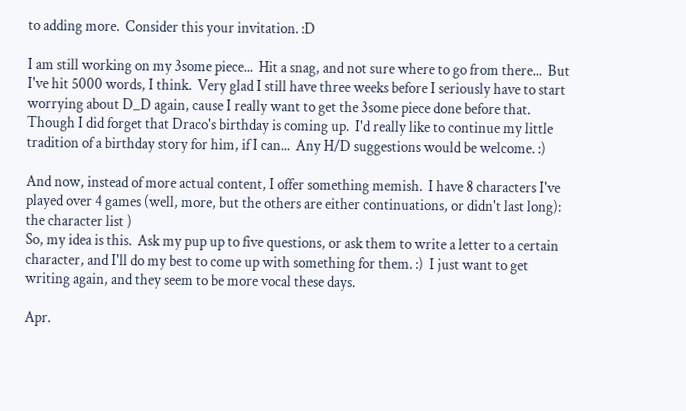to adding more.  Consider this your invitation. :D

I am still working on my 3some piece...  Hit a snag, and not sure where to go from there...  But I've hit 5000 words, I think.  Very glad I still have three weeks before I seriously have to start worrying about D_D again, cause I really want to get the 3some piece done before that.  Though I did forget that Draco's birthday is coming up.  I'd really like to continue my little tradition of a birthday story for him, if I can...  Any H/D suggestions would be welcome. :)

And now, instead of more actual content, I offer something memish.  I have 8 characters I've played over 4 games (well, more, but the others are either continuations, or didn't last long):
the character list )
So, my idea is this.  Ask my pup up to five questions, or ask them to write a letter to a certain character, and I'll do my best to come up with something for them. :)  I just want to get writing again, and they seem to be more vocal these days.

Apr.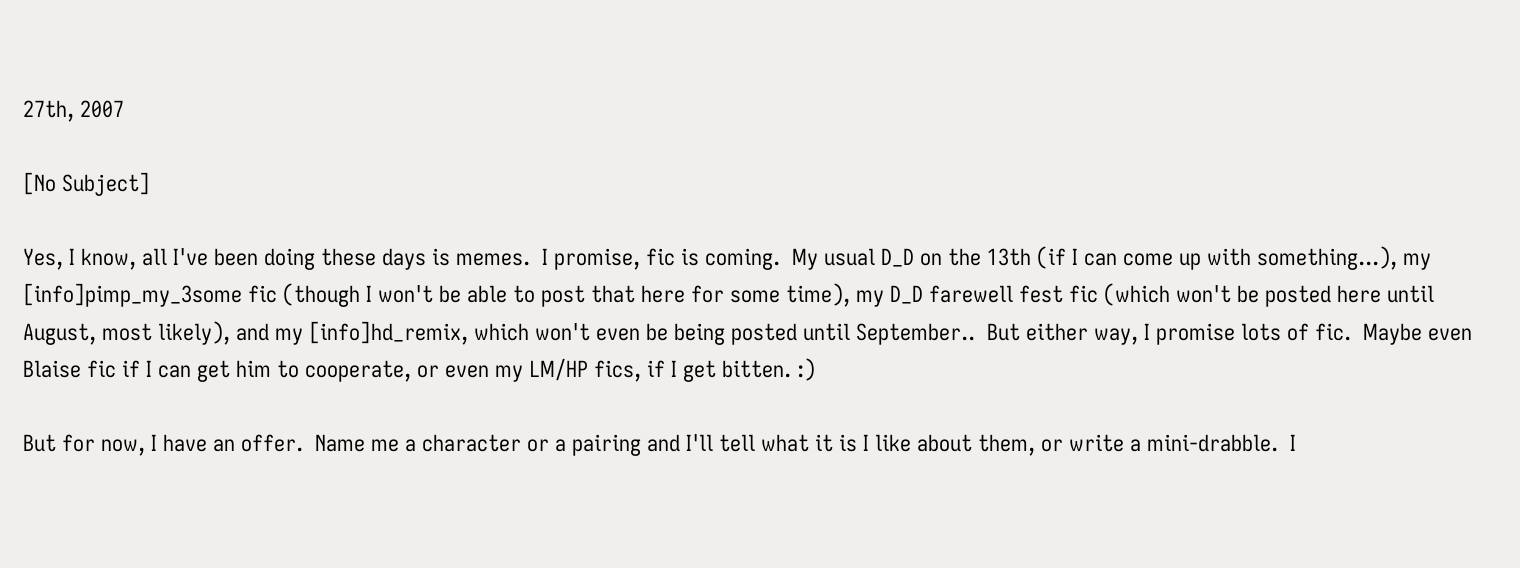27th, 2007

[No Subject]

Yes, I know, all I've been doing these days is memes.  I promise, fic is coming.  My usual D_D on the 13th (if I can come up with something...), my [info]pimp_my_3some fic (though I won't be able to post that here for some time), my D_D farewell fest fic (which won't be posted here until August, most likely), and my [info]hd_remix, which won't even be being posted until September..  But either way, I promise lots of fic.  Maybe even Blaise fic if I can get him to cooperate, or even my LM/HP fics, if I get bitten. :)

But for now, I have an offer.  Name me a character or a pairing and I'll tell what it is I like about them, or write a mini-drabble.  I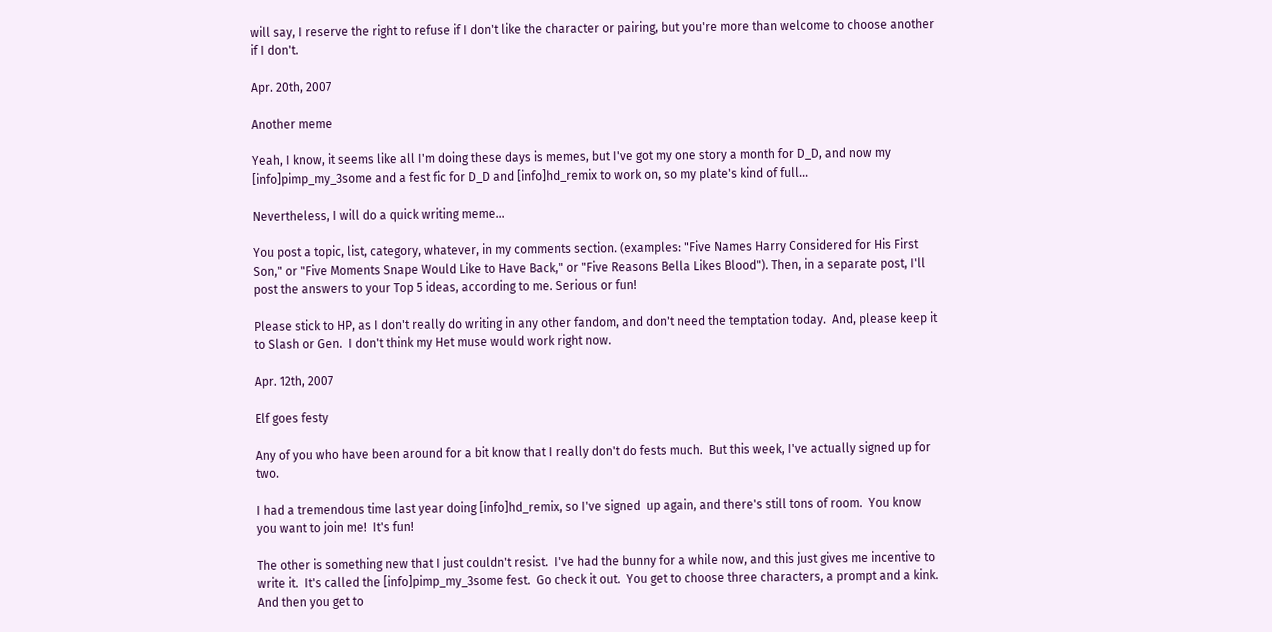will say, I reserve the right to refuse if I don't like the character or pairing, but you're more than welcome to choose another if I don't.

Apr. 20th, 2007

Another meme

Yeah, I know, it seems like all I'm doing these days is memes, but I've got my one story a month for D_D, and now my [info]pimp_my_3some and a fest fic for D_D and [info]hd_remix to work on, so my plate's kind of full...

Nevertheless, I will do a quick writing meme...

You post a topic, list, category, whatever, in my comments section. (examples: "Five Names Harry Considered for His First Son," or "Five Moments Snape Would Like to Have Back," or "Five Reasons Bella Likes Blood"). Then, in a separate post, I'll post the answers to your Top 5 ideas, according to me. Serious or fun!

Please stick to HP, as I don't really do writing in any other fandom, and don't need the temptation today.  And, please keep it to Slash or Gen.  I don't think my Het muse would work right now.

Apr. 12th, 2007

Elf goes festy

Any of you who have been around for a bit know that I really don't do fests much.  But this week, I've actually signed up for two.

I had a tremendous time last year doing [info]hd_remix, so I've signed  up again, and there's still tons of room.  You know you want to join me!  It's fun!

The other is something new that I just couldn't resist.  I've had the bunny for a while now, and this just gives me incentive to write it.  It's called the [info]pimp_my_3some fest.  Go check it out.  You get to choose three characters, a prompt and a kink.  And then you get to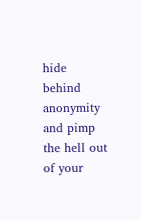hide behind anonymity and pimp the hell out of your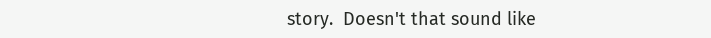story.  Doesn't that sound like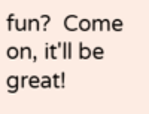fun?  Come on, it'll be great!